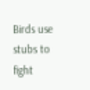Birds use stubs to fight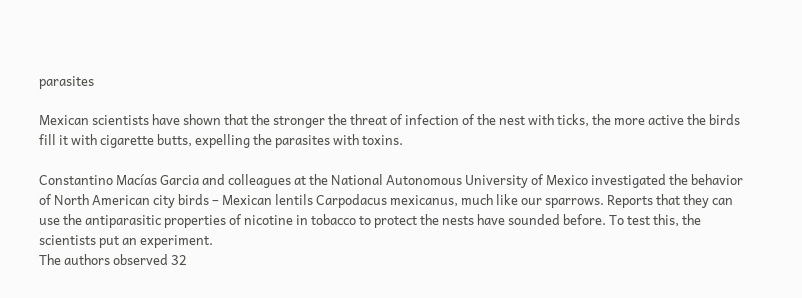parasites

Mexican scientists have shown that the stronger the threat of infection of the nest with ticks, the more active the birds fill it with cigarette butts, expelling the parasites with toxins.

Constantino Macías Garcia and colleagues at the National Autonomous University of Mexico investigated the behavior of North American city birds – Mexican lentils Carpodacus mexicanus, much like our sparrows. Reports that they can use the antiparasitic properties of nicotine in tobacco to protect the nests have sounded before. To test this, the scientists put an experiment.
The authors observed 32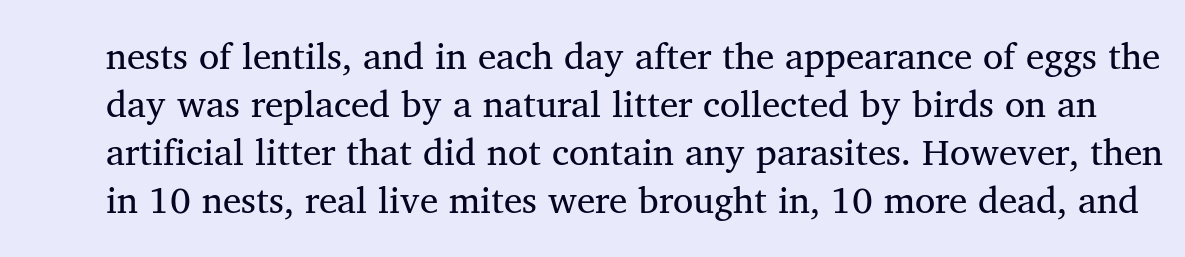nests of lentils, and in each day after the appearance of eggs the day was replaced by a natural litter collected by birds on an artificial litter that did not contain any parasites. However, then in 10 nests, real live mites were brought in, 10 more dead, and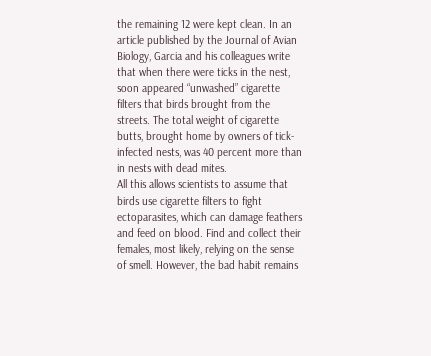the remaining 12 were kept clean. In an article published by the Journal of Avian Biology, Garcia and his colleagues write that when there were ticks in the nest, soon appeared “unwashed” cigarette filters that birds brought from the streets. The total weight of cigarette butts, brought home by owners of tick-infected nests, was 40 percent more than in nests with dead mites.
All this allows scientists to assume that birds use cigarette filters to fight ectoparasites, which can damage feathers and feed on blood. Find and collect their females, most likely, relying on the sense of smell. However, the bad habit remains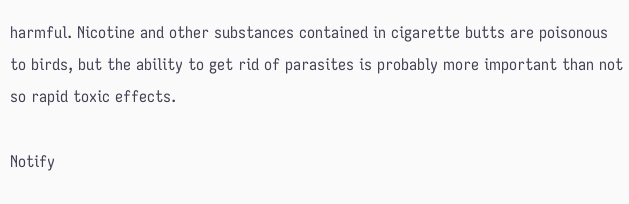harmful. Nicotine and other substances contained in cigarette butts are poisonous to birds, but the ability to get rid of parasites is probably more important than not so rapid toxic effects.

Notify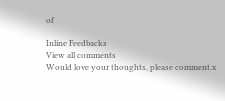of

Inline Feedbacks
View all comments
Would love your thoughts, please comment.x